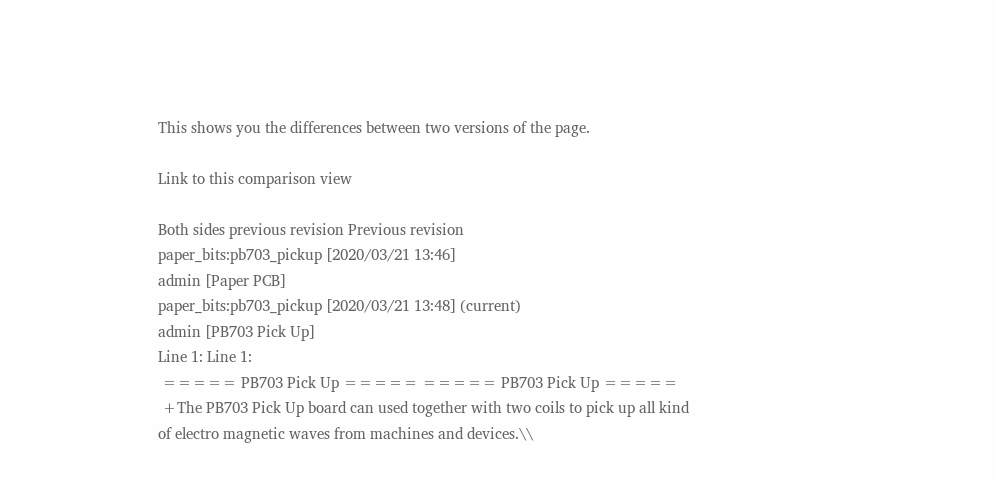This shows you the differences between two versions of the page.

Link to this comparison view

Both sides previous revision Previous revision
paper_bits:pb703_pickup [2020/03/21 13:46]
admin [Paper PCB]
paper_bits:pb703_pickup [2020/03/21 13:48] (current)
admin [PB703 Pick Up]
Line 1: Line 1:
 ===== PB703 Pick Up ===== ===== PB703 Pick Up =====
 +The PB703 Pick Up board can used together with two coils to pick up all kind of electro magnetic waves from machines and devices.\\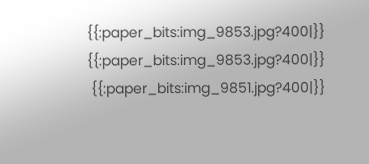{{:paper_bits:img_9853.jpg?400|}} {{:paper_bits:img_9853.jpg?400|}}
 {{:paper_bits:img_9851.jpg?400|}}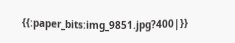{{:paper_bits:img_9851.jpg?400|}}